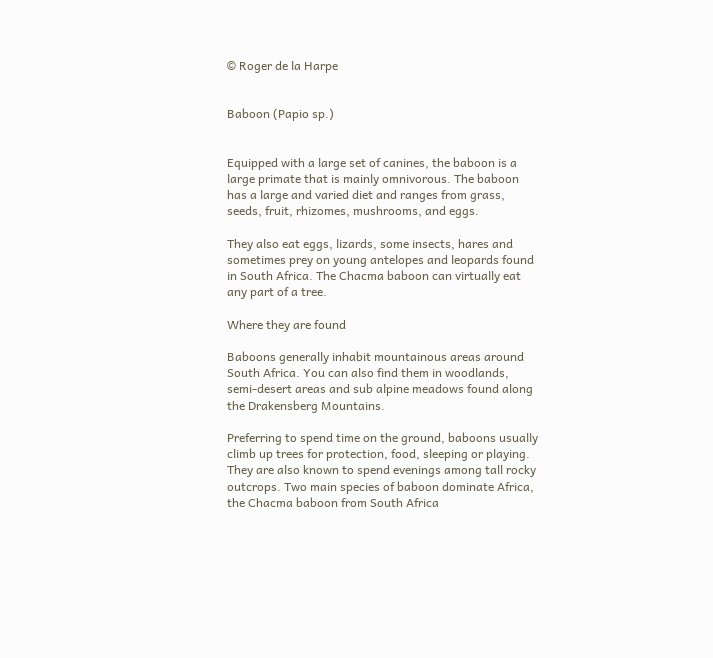© Roger de la Harpe


Baboon (Papio sp.)


Equipped with a large set of canines, the baboon is a large primate that is mainly omnivorous. The baboon has a large and varied diet and ranges from grass, seeds, fruit, rhizomes, mushrooms, and eggs.

They also eat eggs, lizards, some insects, hares and sometimes prey on young antelopes and leopards found in South Africa. The Chacma baboon can virtually eat any part of a tree.

Where they are found

Baboons generally inhabit mountainous areas around South Africa. You can also find them in woodlands, semi-desert areas and sub alpine meadows found along the Drakensberg Mountains.

Preferring to spend time on the ground, baboons usually climb up trees for protection, food, sleeping or playing. They are also known to spend evenings among tall rocky outcrops. Two main species of baboon dominate Africa, the Chacma baboon from South Africa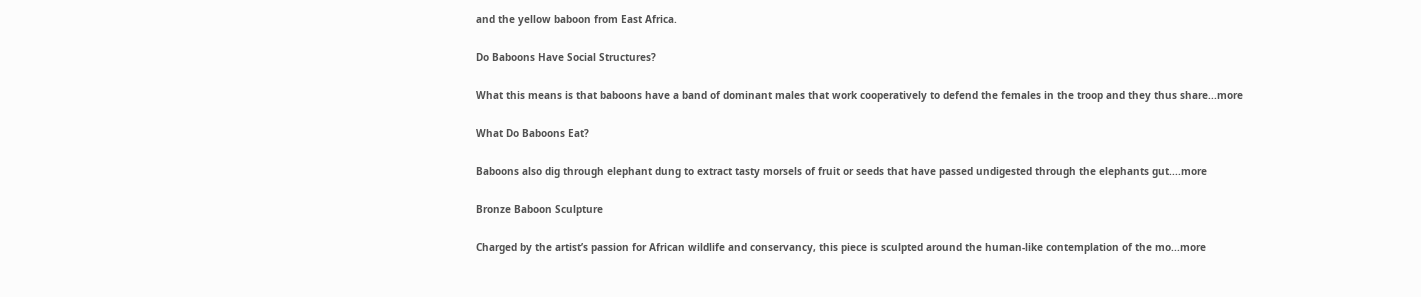and the yellow baboon from East Africa.

Do Baboons Have Social Structures?

What this means is that baboons have a band of dominant males that work cooperatively to defend the females in the troop and they thus share...more

What Do Baboons Eat?

Baboons also dig through elephant dung to extract tasty morsels of fruit or seeds that have passed undigested through the elephants gut....more

Bronze Baboon Sculpture

Charged by the artist’s passion for African wildlife and conservancy, this piece is sculpted around the human-like contemplation of the mo...more